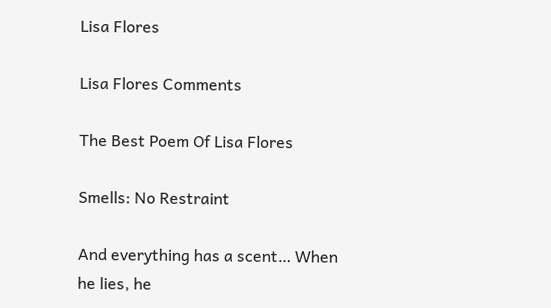Lisa Flores

Lisa Flores Comments

The Best Poem Of Lisa Flores

Smells: No Restraint

And everything has a scent… When he lies, he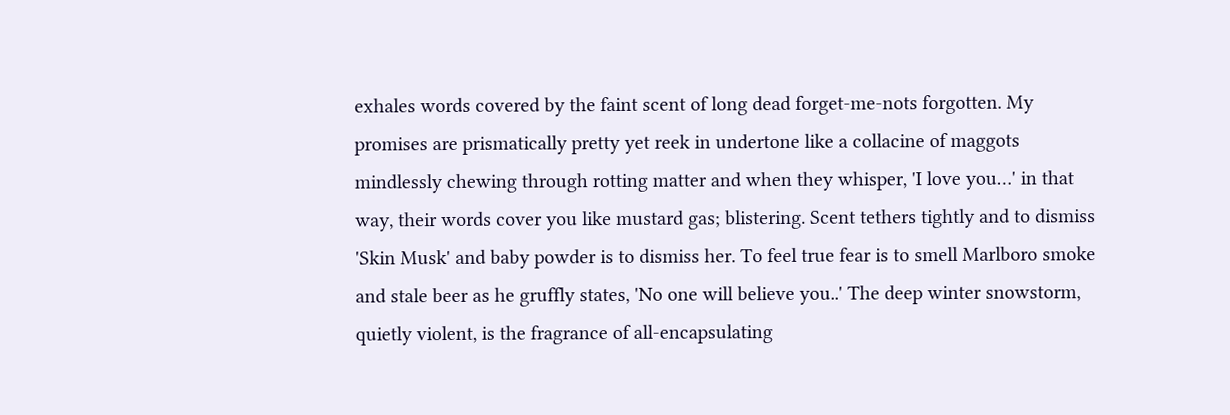exhales words covered by the faint scent of long dead forget-me-nots forgotten. My promises are prismatically pretty yet reek in undertone like a collacine of maggots mindlessly chewing through rotting matter and when they whisper, 'I love you…' in that way, their words cover you like mustard gas; blistering. Scent tethers tightly and to dismiss 'Skin Musk' and baby powder is to dismiss her. To feel true fear is to smell Marlboro smoke and stale beer as he gruffly states, 'No one will believe you..' The deep winter snowstorm, quietly violent, is the fragrance of all-encapsulating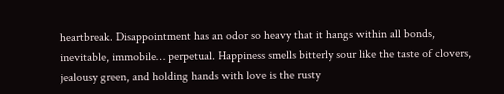heartbreak. Disappointment has an odor so heavy that it hangs within all bonds, inevitable, immobile… perpetual. Happiness smells bitterly sour like the taste of clovers, jealousy green, and holding hands with love is the rusty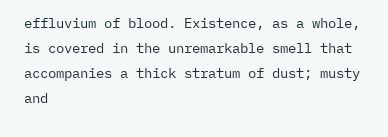effluvium of blood. Existence, as a whole, is covered in the unremarkable smell that accompanies a thick stratum of dust; musty and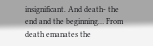insignificant. And death- the end and the beginning… From death emanates the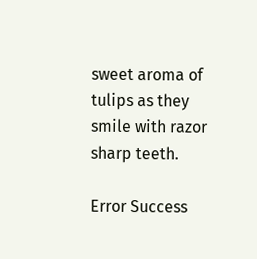sweet aroma of tulips as they smile with razor sharp teeth.

Error Success